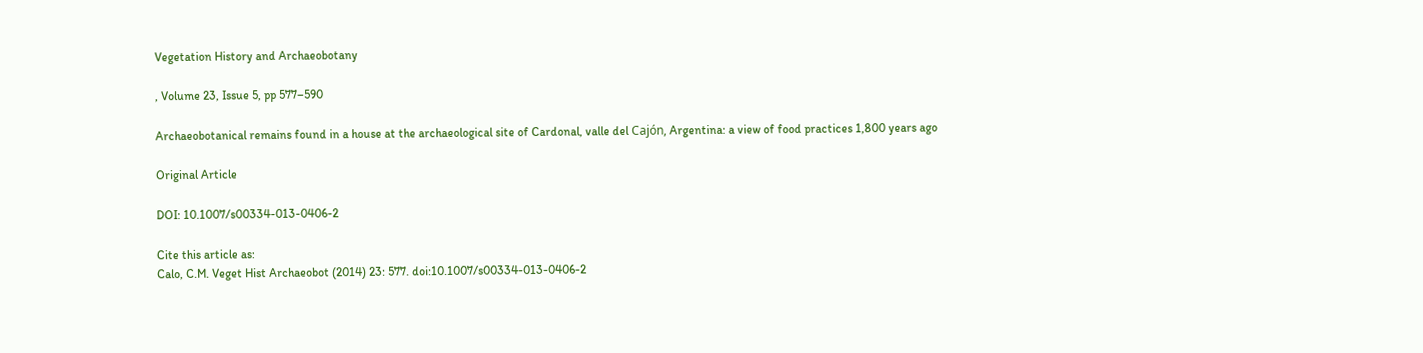Vegetation History and Archaeobotany

, Volume 23, Issue 5, pp 577–590

Archaeobotanical remains found in a house at the archaeological site of Cardonal, valle del Cajón, Argentina: a view of food practices 1,800 years ago

Original Article

DOI: 10.1007/s00334-013-0406-2

Cite this article as:
Calo, C.M. Veget Hist Archaeobot (2014) 23: 577. doi:10.1007/s00334-013-0406-2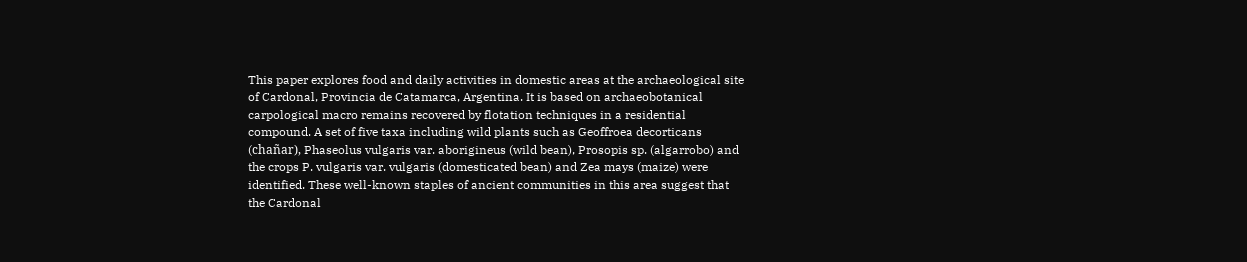This paper explores food and daily activities in domestic areas at the archaeological site of Cardonal, Provincia de Catamarca, Argentina. It is based on archaeobotanical carpological macro remains recovered by flotation techniques in a residential compound. A set of five taxa including wild plants such as Geoffroea decorticans (chañar), Phaseolus vulgaris var. aborigineus (wild bean), Prosopis sp. (algarrobo) and the crops P. vulgaris var. vulgaris (domesticated bean) and Zea mays (maize) were identified. These well-known staples of ancient communities in this area suggest that the Cardonal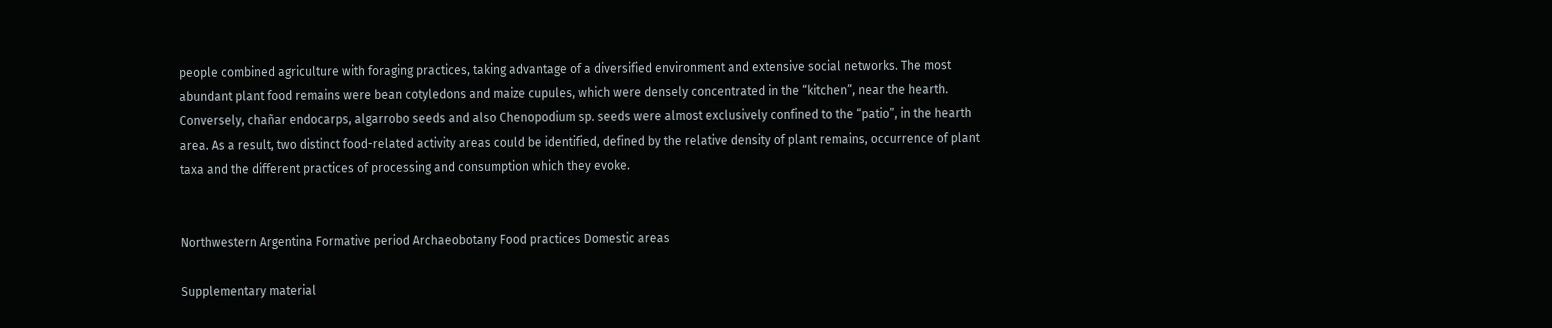people combined agriculture with foraging practices, taking advantage of a diversified environment and extensive social networks. The most abundant plant food remains were bean cotyledons and maize cupules, which were densely concentrated in the “kitchen”, near the hearth. Conversely, chañar endocarps, algarrobo seeds and also Chenopodium sp. seeds were almost exclusively confined to the “patio”, in the hearth area. As a result, two distinct food-related activity areas could be identified, defined by the relative density of plant remains, occurrence of plant taxa and the different practices of processing and consumption which they evoke.


Northwestern Argentina Formative period Archaeobotany Food practices Domestic areas

Supplementary material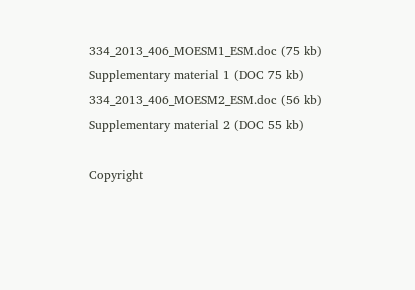334_2013_406_MOESM1_ESM.doc (75 kb)
Supplementary material 1 (DOC 75 kb)
334_2013_406_MOESM2_ESM.doc (56 kb)
Supplementary material 2 (DOC 55 kb)

Copyright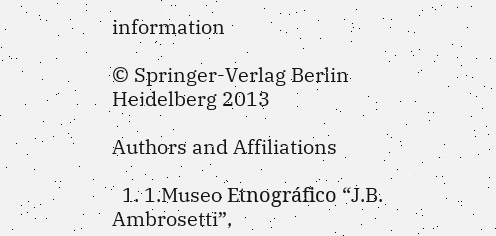information

© Springer-Verlag Berlin Heidelberg 2013

Authors and Affiliations

  1. 1.Museo Etnográfico “J.B. Ambrosetti”,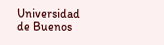Universidad de Buenos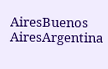AiresBuenos AiresArgentina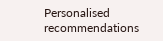Personalised recommendations